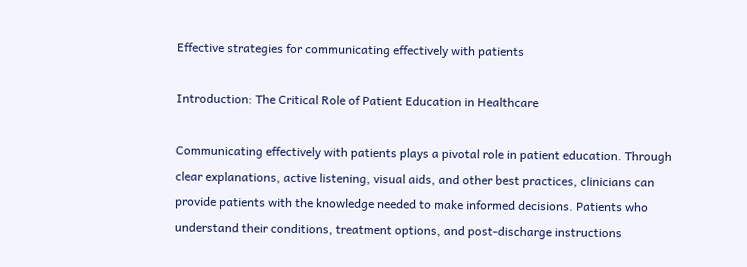Effective strategies for communicating effectively with patients

Introduction: The Critical Role of Patient Education in Healthcare

Communicating effectively with patients plays a pivotal role in patient education. Through clear explanations, active listening, visual aids, and other best practices, clinicians can provide patients with the knowledge needed to make informed decisions. Patients who understand their conditions, treatment options, and post-discharge instructions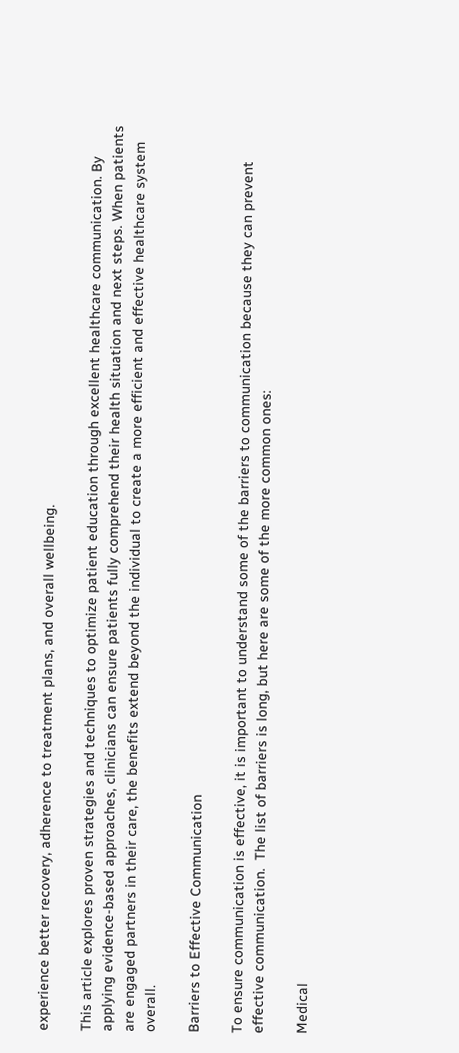experience better recovery, adherence to treatment plans, and overall wellbeing.

This article explores proven strategies and techniques to optimize patient education through excellent healthcare communication. By applying evidence-based approaches, clinicians can ensure patients fully comprehend their health situation and next steps. When patients are engaged partners in their care, the benefits extend beyond the individual to create a more efficient and effective healthcare system overall.

Barriers to Effective Communication

To ensure communication is effective, it is important to understand some of the barriers to communication because they can prevent effective communication.  The list of barriers is long, but here are some of the more common ones:

Medical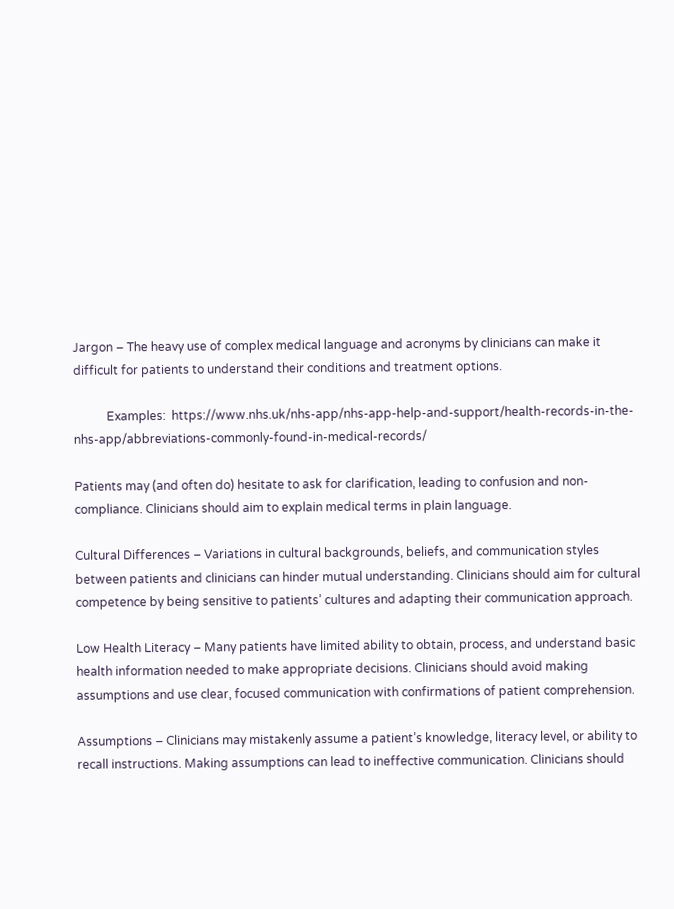Jargon – The heavy use of complex medical language and acronyms by clinicians can make it difficult for patients to understand their conditions and treatment options.

           Examples:  https://www.nhs.uk/nhs-app/nhs-app-help-and-support/health-records-in-the-nhs-app/abbreviations-commonly-found-in-medical-records/

Patients may (and often do) hesitate to ask for clarification, leading to confusion and non-compliance. Clinicians should aim to explain medical terms in plain language.

Cultural Differences – Variations in cultural backgrounds, beliefs, and communication styles between patients and clinicians can hinder mutual understanding. Clinicians should aim for cultural competence by being sensitive to patients’ cultures and adapting their communication approach.

Low Health Literacy – Many patients have limited ability to obtain, process, and understand basic health information needed to make appropriate decisions. Clinicians should avoid making assumptions and use clear, focused communication with confirmations of patient comprehension.

Assumptions – Clinicians may mistakenly assume a patient’s knowledge, literacy level, or ability to recall instructions. Making assumptions can lead to ineffective communication. Clinicians should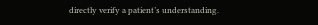directly verify a patient’s understanding.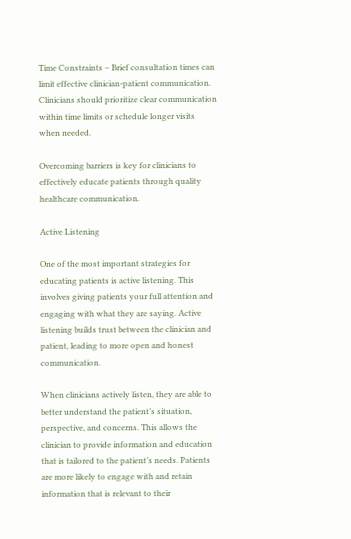Time Constraints – Brief consultation times can limit effective clinician-patient communication. Clinicians should prioritize clear communication within time limits or schedule longer visits when needed.

Overcoming barriers is key for clinicians to effectively educate patients through quality healthcare communication.

Active Listening

One of the most important strategies for educating patients is active listening. This involves giving patients your full attention and engaging with what they are saying. Active listening builds trust between the clinician and patient, leading to more open and honest communication.

When clinicians actively listen, they are able to better understand the patient’s situation, perspective, and concerns. This allows the clinician to provide information and education that is tailored to the patient’s needs. Patients are more likely to engage with and retain information that is relevant to their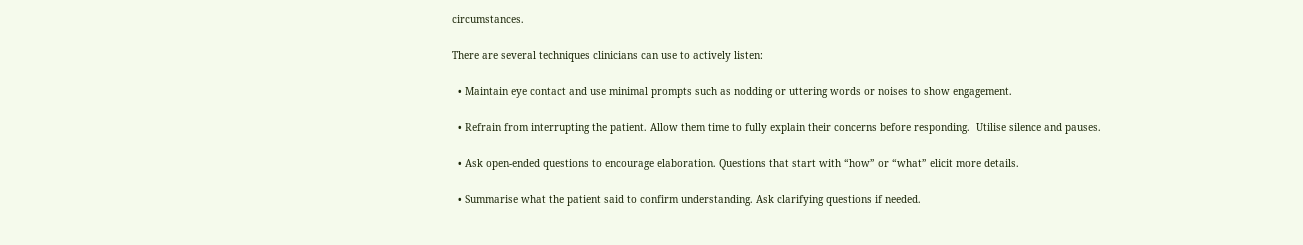circumstances.

There are several techniques clinicians can use to actively listen:

  • Maintain eye contact and use minimal prompts such as nodding or uttering words or noises to show engagement.

  • Refrain from interrupting the patient. Allow them time to fully explain their concerns before responding.  Utilise silence and pauses.

  • Ask open-ended questions to encourage elaboration. Questions that start with “how” or “what” elicit more details.

  • Summarise what the patient said to confirm understanding. Ask clarifying questions if needed.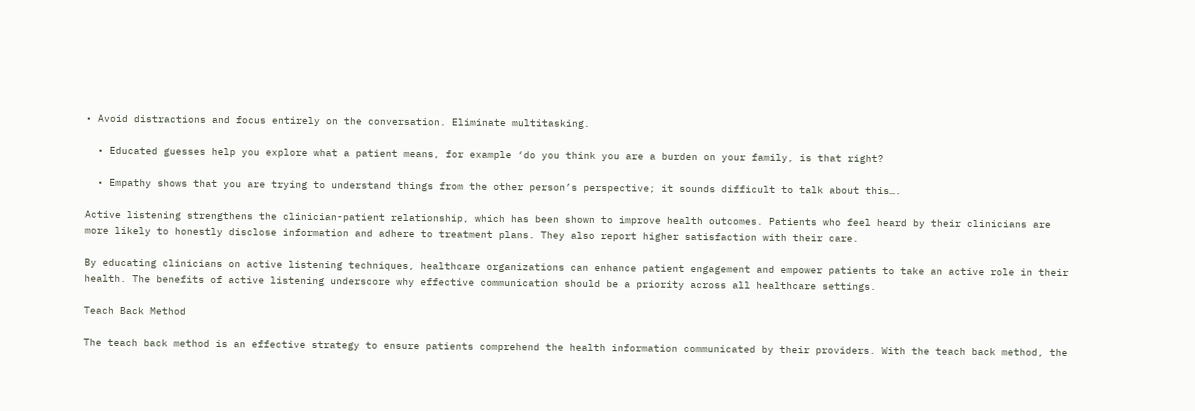• Avoid distractions and focus entirely on the conversation. Eliminate multitasking.

  • Educated guesses help you explore what a patient means, for example ‘do you think you are a burden on your family, is that right?

  • Empathy shows that you are trying to understand things from the other person’s perspective; it sounds difficult to talk about this….

Active listening strengthens the clinician-patient relationship, which has been shown to improve health outcomes. Patients who feel heard by their clinicians are more likely to honestly disclose information and adhere to treatment plans. They also report higher satisfaction with their care.

By educating clinicians on active listening techniques, healthcare organizations can enhance patient engagement and empower patients to take an active role in their health. The benefits of active listening underscore why effective communication should be a priority across all healthcare settings.

Teach Back Method

The teach back method is an effective strategy to ensure patients comprehend the health information communicated by their providers. With the teach back method, the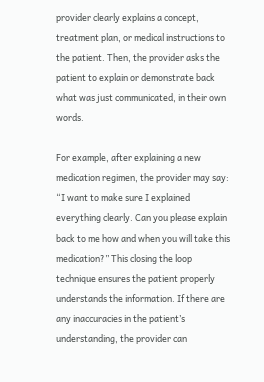provider clearly explains a concept, treatment plan, or medical instructions to the patient. Then, the provider asks the patient to explain or demonstrate back what was just communicated, in their own words.

For example, after explaining a new medication regimen, the provider may say: “I want to make sure I explained everything clearly. Can you please explain back to me how and when you will take this medication?” This closing the loop technique ensures the patient properly understands the information. If there are any inaccuracies in the patient’s understanding, the provider can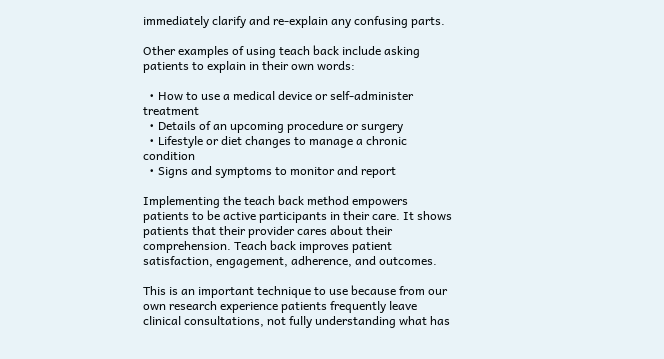immediately clarify and re-explain any confusing parts.

Other examples of using teach back include asking patients to explain in their own words:

  • How to use a medical device or self-administer treatment
  • Details of an upcoming procedure or surgery
  • Lifestyle or diet changes to manage a chronic condition
  • Signs and symptoms to monitor and report

Implementing the teach back method empowers patients to be active participants in their care. It shows patients that their provider cares about their comprehension. Teach back improves patient satisfaction, engagement, adherence, and outcomes.

This is an important technique to use because from our own research experience patients frequently leave clinical consultations, not fully understanding what has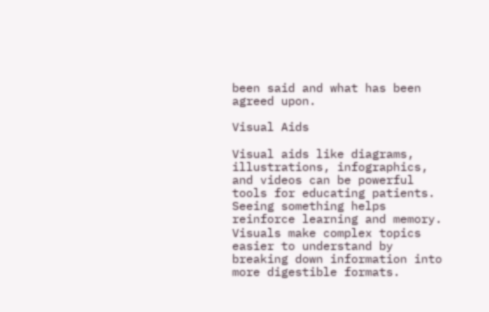been said and what has been agreed upon.

Visual Aids

Visual aids like diagrams, illustrations, infographics, and videos can be powerful tools for educating patients. Seeing something helps reinforce learning and memory. Visuals make complex topics easier to understand by breaking down information into more digestible formats.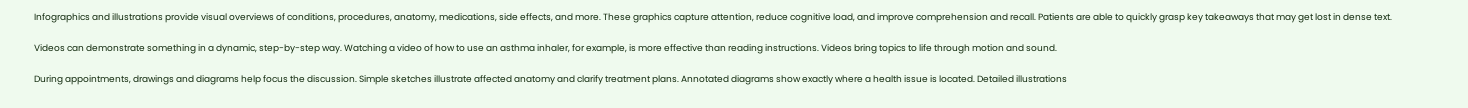Infographics and illustrations provide visual overviews of conditions, procedures, anatomy, medications, side effects, and more. These graphics capture attention, reduce cognitive load, and improve comprehension and recall. Patients are able to quickly grasp key takeaways that may get lost in dense text.

Videos can demonstrate something in a dynamic, step-by-step way. Watching a video of how to use an asthma inhaler, for example, is more effective than reading instructions. Videos bring topics to life through motion and sound.

During appointments, drawings and diagrams help focus the discussion. Simple sketches illustrate affected anatomy and clarify treatment plans. Annotated diagrams show exactly where a health issue is located. Detailed illustrations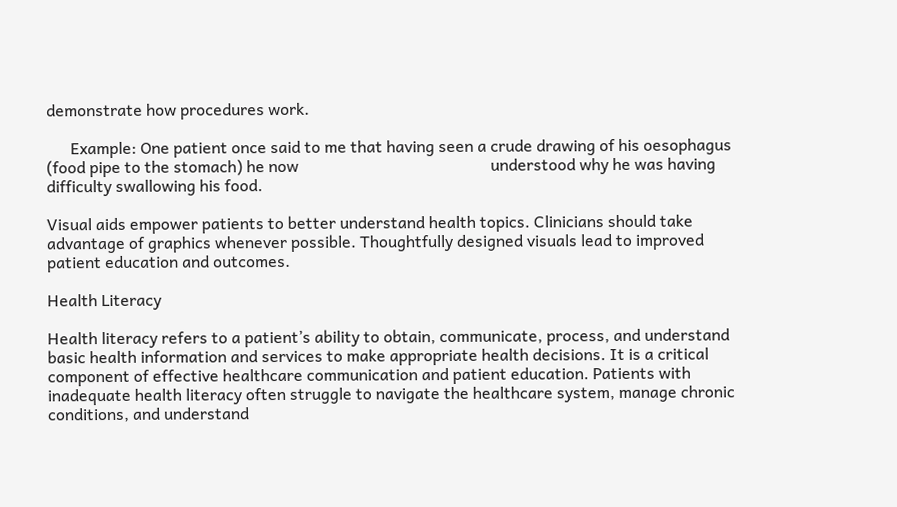demonstrate how procedures work.

      Example: One patient once said to me that having seen a crude drawing of his oesophagus (food pipe to the stomach) he now                                                understood why he was having difficulty swallowing his food.

Visual aids empower patients to better understand health topics. Clinicians should take advantage of graphics whenever possible. Thoughtfully designed visuals lead to improved patient education and outcomes.

Health Literacy

Health literacy refers to a patient’s ability to obtain, communicate, process, and understand basic health information and services to make appropriate health decisions. It is a critical component of effective healthcare communication and patient education. Patients with inadequate health literacy often struggle to navigate the healthcare system, manage chronic conditions, and understand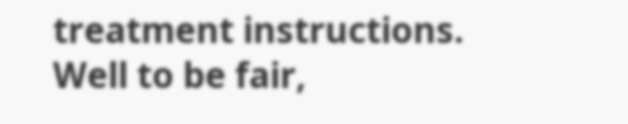treatment instructions. Well to be fair,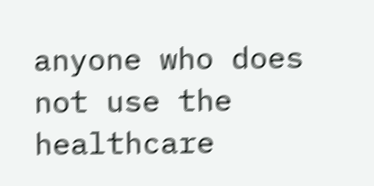anyone who does not use the healthcare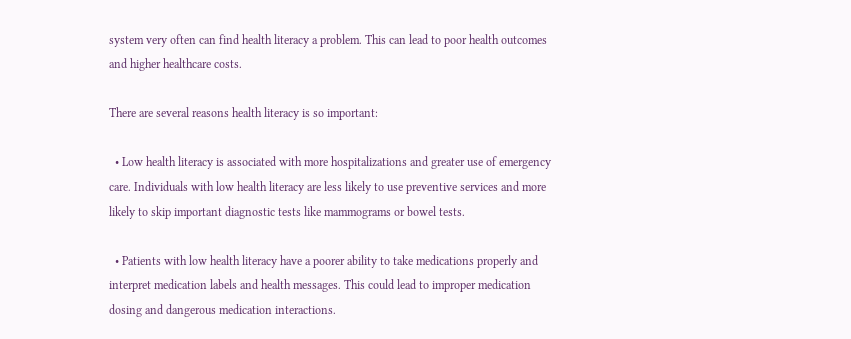system very often can find health literacy a problem. This can lead to poor health outcomes and higher healthcare costs.

There are several reasons health literacy is so important:

  • Low health literacy is associated with more hospitalizations and greater use of emergency care. Individuals with low health literacy are less likely to use preventive services and more likely to skip important diagnostic tests like mammograms or bowel tests.

  • Patients with low health literacy have a poorer ability to take medications properly and interpret medication labels and health messages. This could lead to improper medication dosing and dangerous medication interactions.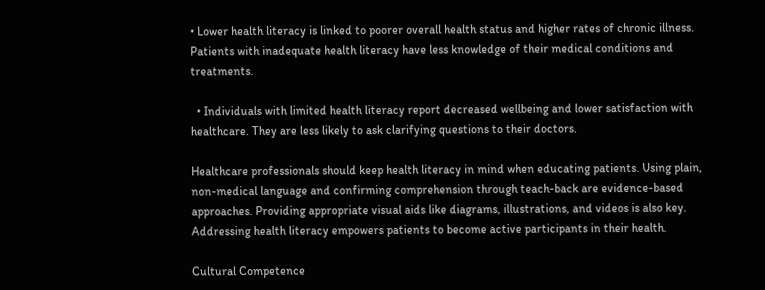• Lower health literacy is linked to poorer overall health status and higher rates of chronic illness. Patients with inadequate health literacy have less knowledge of their medical conditions and treatments.

  • Individuals with limited health literacy report decreased wellbeing and lower satisfaction with healthcare. They are less likely to ask clarifying questions to their doctors.

Healthcare professionals should keep health literacy in mind when educating patients. Using plain, non-medical language and confirming comprehension through teach-back are evidence-based approaches. Providing appropriate visual aids like diagrams, illustrations, and videos is also key. Addressing health literacy empowers patients to become active participants in their health.

Cultural Competence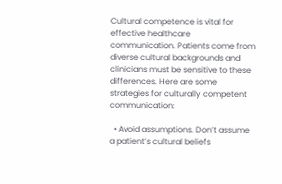Cultural competence is vital for effective healthcare communication. Patients come from diverse cultural backgrounds and clinicians must be sensitive to these differences. Here are some strategies for culturally competent communication:

  • Avoid assumptions. Don’t assume a patient’s cultural beliefs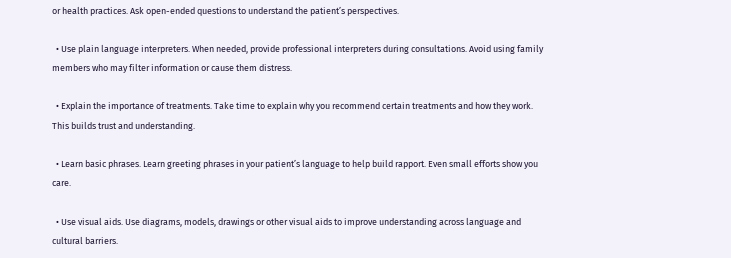or health practices. Ask open-ended questions to understand the patient’s perspectives.

  • Use plain language interpreters. When needed, provide professional interpreters during consultations. Avoid using family members who may filter information or cause them distress.

  • Explain the importance of treatments. Take time to explain why you recommend certain treatments and how they work. This builds trust and understanding.

  • Learn basic phrases. Learn greeting phrases in your patient’s language to help build rapport. Even small efforts show you care.

  • Use visual aids. Use diagrams, models, drawings or other visual aids to improve understanding across language and cultural barriers.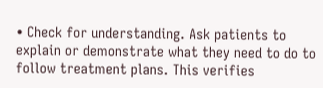• Check for understanding. Ask patients to explain or demonstrate what they need to do to follow treatment plans. This verifies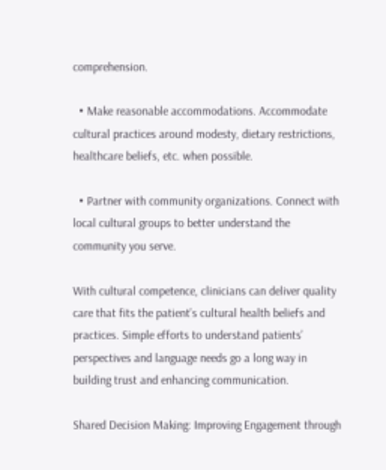comprehension.

  • Make reasonable accommodations. Accommodate cultural practices around modesty, dietary restrictions, healthcare beliefs, etc. when possible.

  • Partner with community organizations. Connect with local cultural groups to better understand the community you serve.

With cultural competence, clinicians can deliver quality care that fits the patient’s cultural health beliefs and practices. Simple efforts to understand patients’ perspectives and language needs go a long way in building trust and enhancing communication.

Shared Decision Making: Improving Engagement through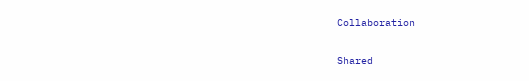Collaboration

Shared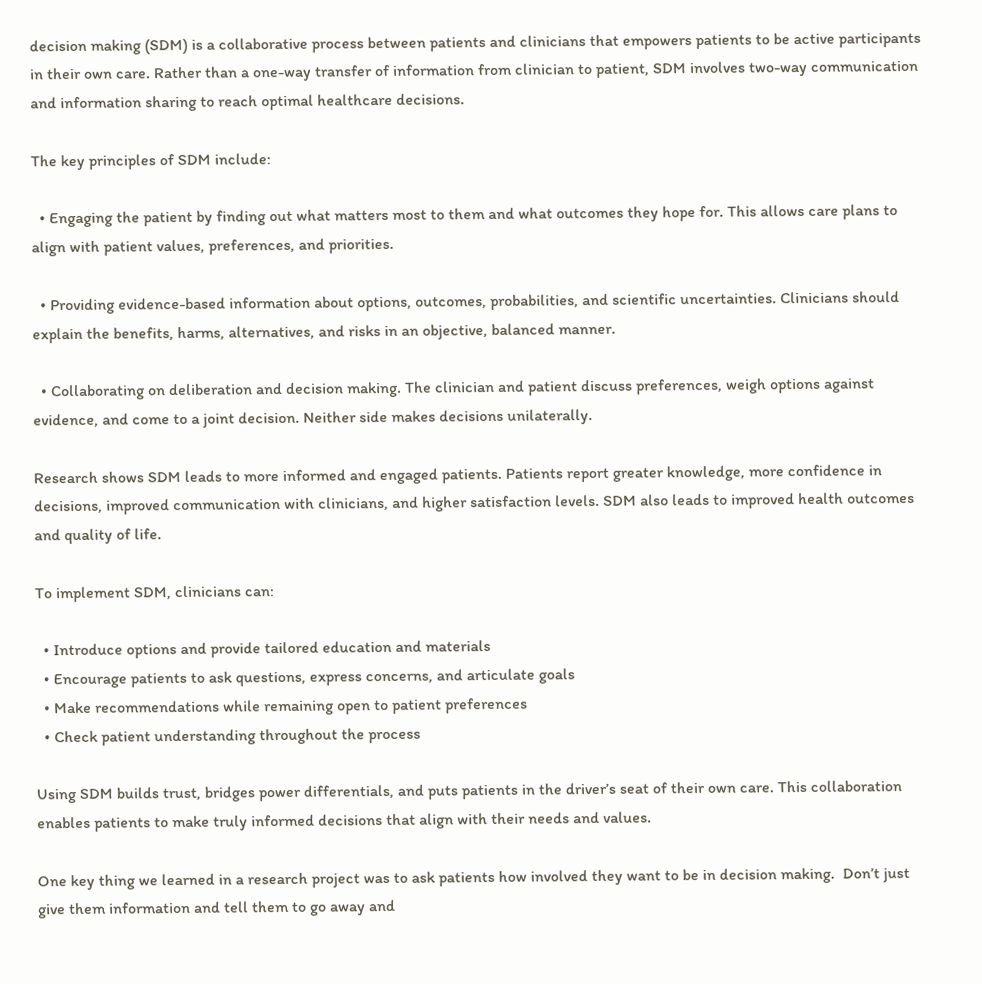decision making (SDM) is a collaborative process between patients and clinicians that empowers patients to be active participants in their own care. Rather than a one-way transfer of information from clinician to patient, SDM involves two-way communication and information sharing to reach optimal healthcare decisions.

The key principles of SDM include:

  • Engaging the patient by finding out what matters most to them and what outcomes they hope for. This allows care plans to align with patient values, preferences, and priorities.

  • Providing evidence-based information about options, outcomes, probabilities, and scientific uncertainties. Clinicians should explain the benefits, harms, alternatives, and risks in an objective, balanced manner.

  • Collaborating on deliberation and decision making. The clinician and patient discuss preferences, weigh options against evidence, and come to a joint decision. Neither side makes decisions unilaterally.

Research shows SDM leads to more informed and engaged patients. Patients report greater knowledge, more confidence in decisions, improved communication with clinicians, and higher satisfaction levels. SDM also leads to improved health outcomes and quality of life.

To implement SDM, clinicians can:

  • Introduce options and provide tailored education and materials
  • Encourage patients to ask questions, express concerns, and articulate goals
  • Make recommendations while remaining open to patient preferences
  • Check patient understanding throughout the process

Using SDM builds trust, bridges power differentials, and puts patients in the driver’s seat of their own care. This collaboration enables patients to make truly informed decisions that align with their needs and values.

One key thing we learned in a research project was to ask patients how involved they want to be in decision making.  Don’t just give them information and tell them to go away and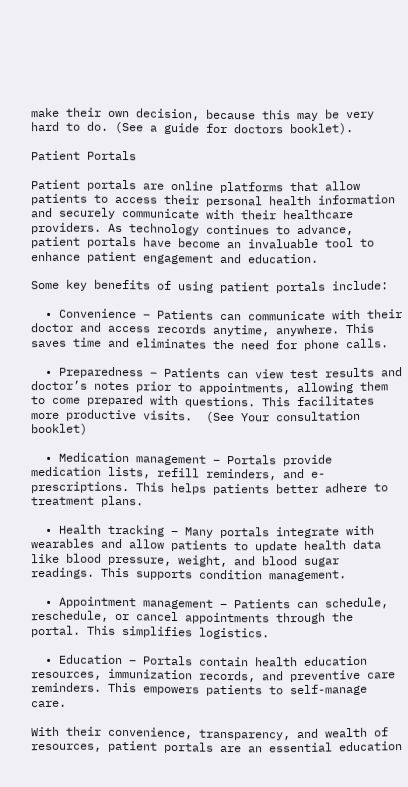make their own decision, because this may be very hard to do. (See a guide for doctors booklet).

Patient Portals

Patient portals are online platforms that allow patients to access their personal health information and securely communicate with their healthcare providers. As technology continues to advance, patient portals have become an invaluable tool to enhance patient engagement and education.

Some key benefits of using patient portals include:

  • Convenience – Patients can communicate with their doctor and access records anytime, anywhere. This saves time and eliminates the need for phone calls.

  • Preparedness – Patients can view test results and doctor’s notes prior to appointments, allowing them to come prepared with questions. This facilitates more productive visits.  (See Your consultation booklet)

  • Medication management – Portals provide medication lists, refill reminders, and e-prescriptions. This helps patients better adhere to treatment plans.

  • Health tracking – Many portals integrate with wearables and allow patients to update health data like blood pressure, weight, and blood sugar readings. This supports condition management.

  • Appointment management – Patients can schedule, reschedule, or cancel appointments through the portal. This simplifies logistics.

  • Education – Portals contain health education resources, immunization records, and preventive care reminders. This empowers patients to self-manage care.

With their convenience, transparency, and wealth of resources, patient portals are an essential education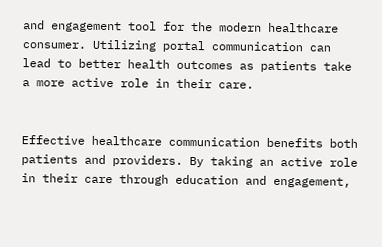and engagement tool for the modern healthcare consumer. Utilizing portal communication can lead to better health outcomes as patients take a more active role in their care.


Effective healthcare communication benefits both patients and providers. By taking an active role in their care through education and engagement,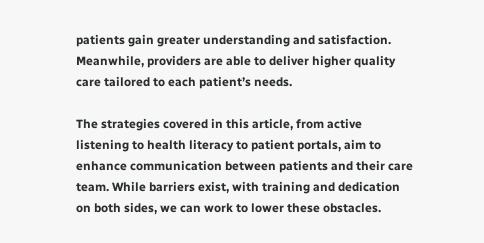patients gain greater understanding and satisfaction. Meanwhile, providers are able to deliver higher quality care tailored to each patient’s needs.

The strategies covered in this article, from active listening to health literacy to patient portals, aim to enhance communication between patients and their care team. While barriers exist, with training and dedication on both sides, we can work to lower these obstacles.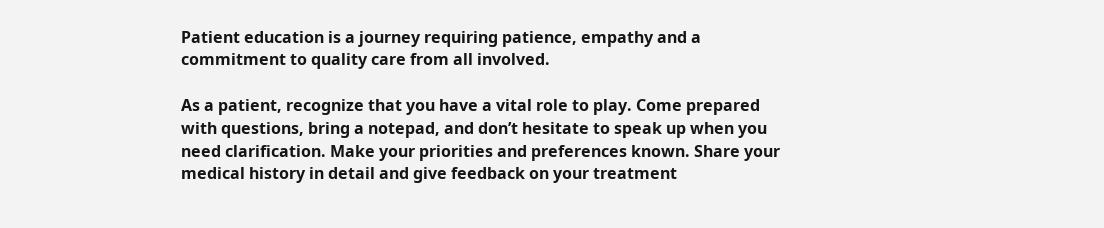Patient education is a journey requiring patience, empathy and a commitment to quality care from all involved.

As a patient, recognize that you have a vital role to play. Come prepared with questions, bring a notepad, and don’t hesitate to speak up when you need clarification. Make your priorities and preferences known. Share your medical history in detail and give feedback on your treatment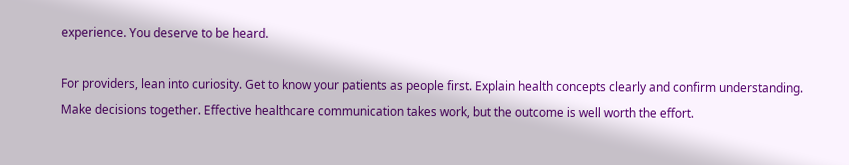experience. You deserve to be heard.

For providers, lean into curiosity. Get to know your patients as people first. Explain health concepts clearly and confirm understanding. Make decisions together. Effective healthcare communication takes work, but the outcome is well worth the effort.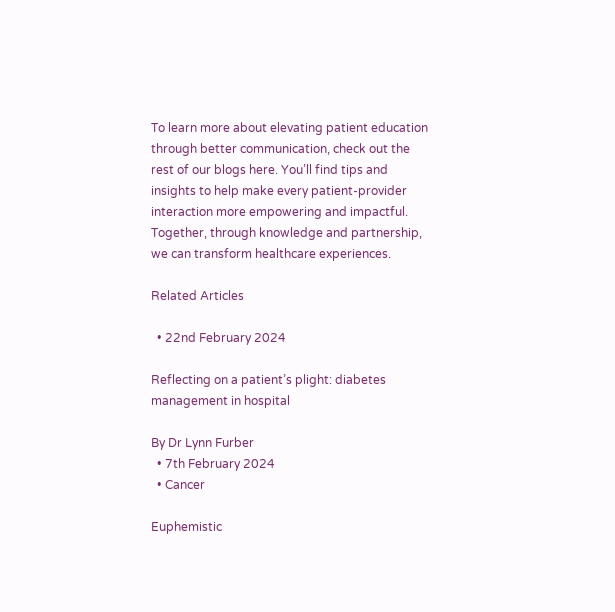To learn more about elevating patient education through better communication, check out the rest of our blogs here. You’ll find tips and insights to help make every patient-provider interaction more empowering and impactful. Together, through knowledge and partnership, we can transform healthcare experiences.

Related Articles

  • 22nd February 2024

Reflecting on a patient’s plight: diabetes management in hospital

By Dr Lynn Furber
  • 7th February 2024
  • Cancer

Euphemistic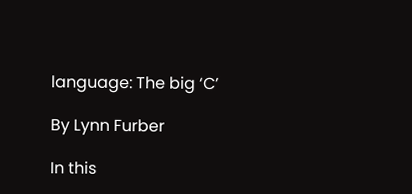language: The big ‘C’

By Lynn Furber

In this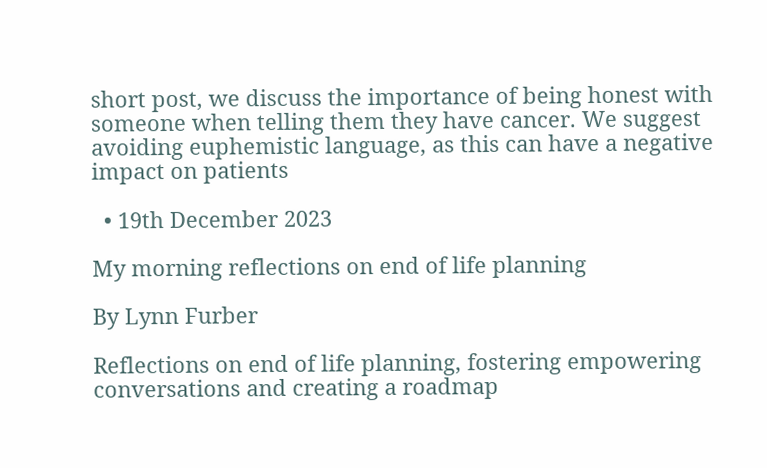short post, we discuss the importance of being honest with someone when telling them they have cancer. We suggest avoiding euphemistic language, as this can have a negative impact on patients

  • 19th December 2023

My morning reflections on end of life planning

By Lynn Furber

Reflections on end of life planning, fostering empowering conversations and creating a roadmap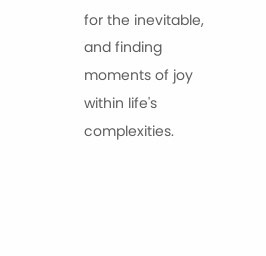for the inevitable, and finding moments of joy within life's complexities.